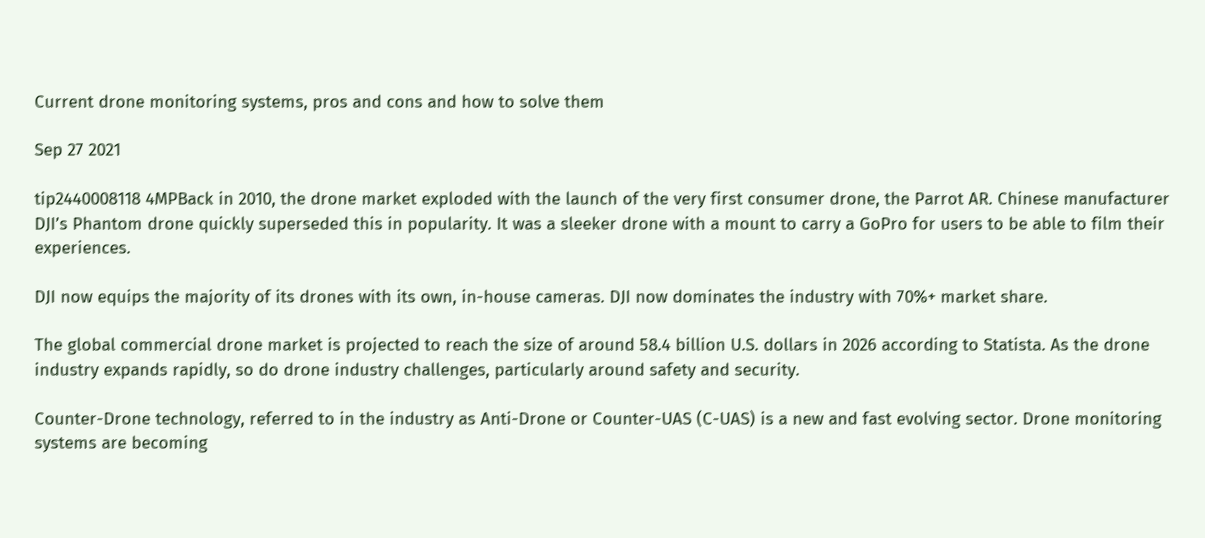Current drone monitoring systems, pros and cons and how to solve them

Sep 27 2021

tip2440008118 4MPBack in 2010, the drone market exploded with the launch of the very first consumer drone, the Parrot AR. Chinese manufacturer DJI’s Phantom drone quickly superseded this in popularity. It was a sleeker drone with a mount to carry a GoPro for users to be able to film their experiences.

DJI now equips the majority of its drones with its own, in-house cameras. DJI now dominates the industry with 70%+ market share.

The global commercial drone market is projected to reach the size of around 58.4 billion U.S. dollars in 2026 according to Statista. As the drone industry expands rapidly, so do drone industry challenges, particularly around safety and security.

Counter-Drone technology, referred to in the industry as Anti-Drone or Counter-UAS (C-UAS) is a new and fast evolving sector. Drone monitoring systems are becoming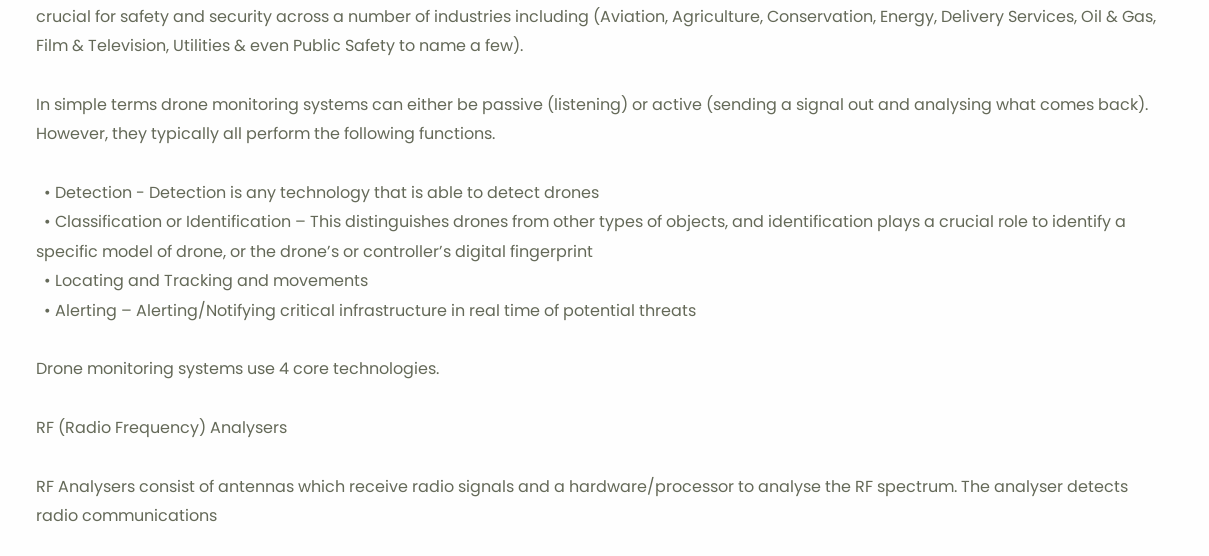crucial for safety and security across a number of industries including (Aviation, Agriculture, Conservation, Energy, Delivery Services, Oil & Gas, Film & Television, Utilities & even Public Safety to name a few).

In simple terms drone monitoring systems can either be passive (listening) or active (sending a signal out and analysing what comes back). However, they typically all perform the following functions.

  • Detection - Detection is any technology that is able to detect drones
  • Classification or Identification – This distinguishes drones from other types of objects, and identification plays a crucial role to identify a specific model of drone, or the drone’s or controller’s digital fingerprint
  • Locating and Tracking and movements
  • Alerting – Alerting/Notifying critical infrastructure in real time of potential threats

Drone monitoring systems use 4 core technologies.

RF (Radio Frequency) Analysers

RF Analysers consist of antennas which receive radio signals and a hardware/processor to analyse the RF spectrum. The analyser detects radio communications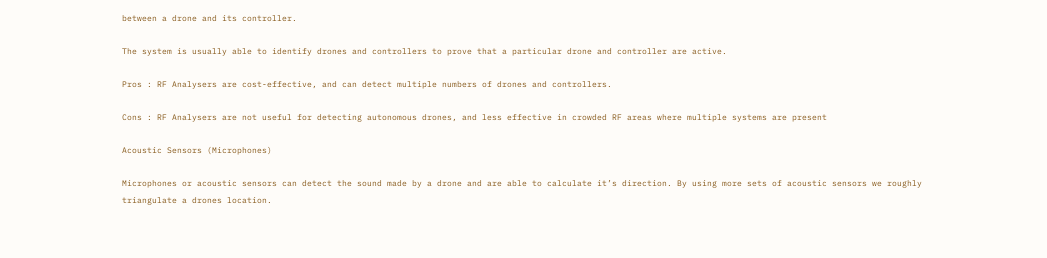between a drone and its controller.

The system is usually able to identify drones and controllers to prove that a particular drone and controller are active.

Pros : RF Analysers are cost-effective, and can detect multiple numbers of drones and controllers.

Cons : RF Analysers are not useful for detecting autonomous drones, and less effective in crowded RF areas where multiple systems are present

Acoustic Sensors (Microphones)

Microphones or acoustic sensors can detect the sound made by a drone and are able to calculate it’s direction. By using more sets of acoustic sensors we roughly triangulate a drones location.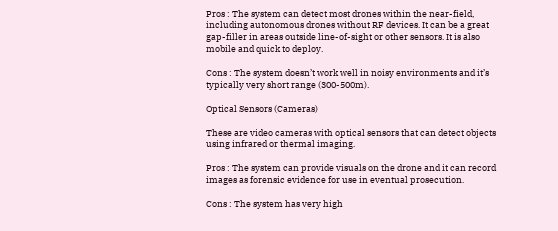Pros : The system can detect most drones within the near-field, including autonomous drones without RF devices. It can be a great gap-filler in areas outside line-of-sight or other sensors. It is also mobile and quick to deploy.

Cons : The system doesn’t work well in noisy environments and it’s typically very short range (300-500m).

Optical Sensors (Cameras)

These are video cameras with optical sensors that can detect objects using infrared or thermal imaging.

Pros : The system can provide visuals on the drone and it can record images as forensic evidence for use in eventual prosecution.

Cons : The system has very high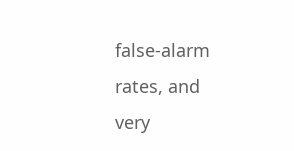false-alarm rates, and very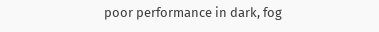poor performance in dark, fog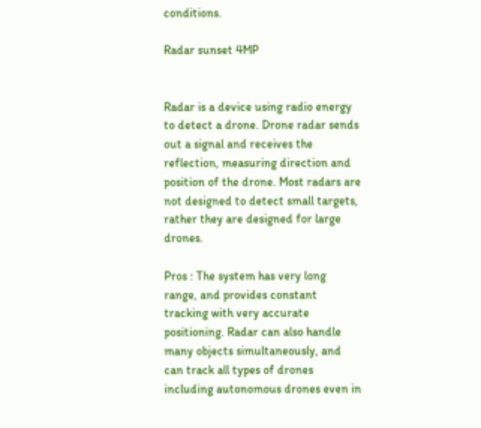conditions.

Radar sunset 4MP


Radar is a device using radio energy to detect a drone. Drone radar sends out a signal and receives the reflection, measuring direction and position of the drone. Most radars are not designed to detect small targets, rather they are designed for large drones.

Pros : The system has very long range, and provides constant tracking with very accurate positioning. Radar can also handle many objects simultaneously, and can track all types of drones including autonomous drones even in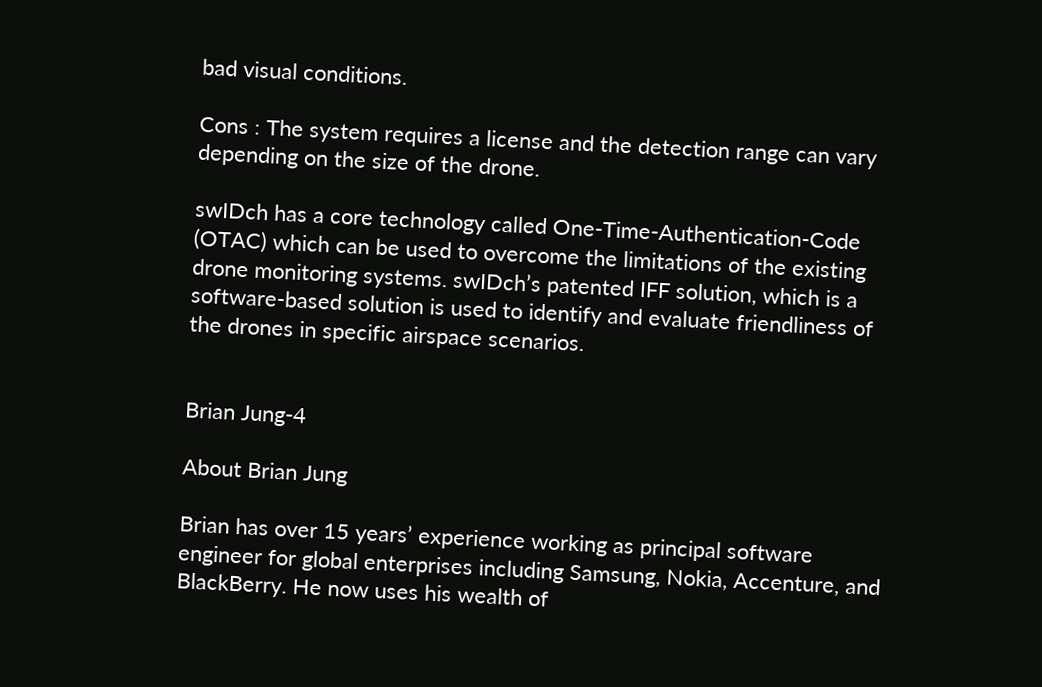bad visual conditions.

Cons : The system requires a license and the detection range can vary depending on the size of the drone.

swIDch has a core technology called One-Time-Authentication-Code (OTAC) which can be used to overcome the limitations of the existing drone monitoring systems. swIDch’s patented IFF solution, which is a software-based solution is used to identify and evaluate friendliness of the drones in specific airspace scenarios.


Brian Jung-4

About Brian Jung

Brian has over 15 years’ experience working as principal software engineer for global enterprises including Samsung, Nokia, Accenture, and BlackBerry. He now uses his wealth of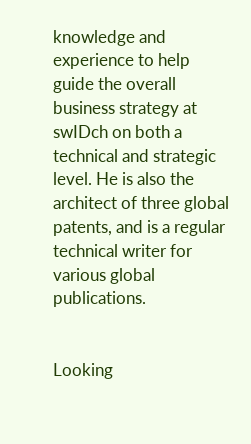knowledge and experience to help guide the overall business strategy at swIDch on both a technical and strategic level. He is also the architect of three global patents, and is a regular technical writer for various global publications.


Looking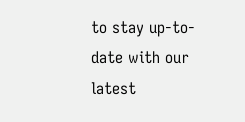to stay up-to-date with our latest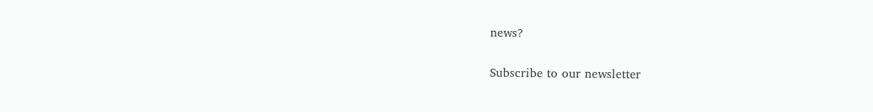news?

Subscribe to our newsletter